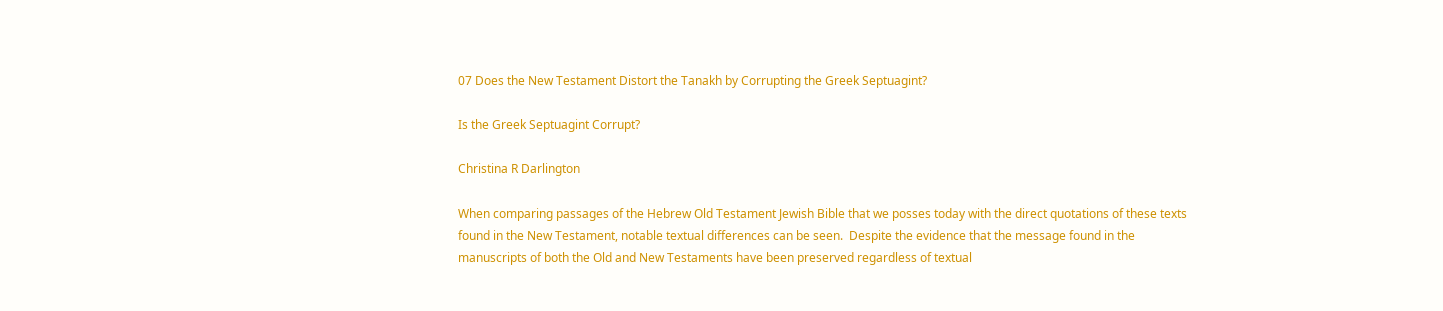07 Does the New Testament Distort the Tanakh by Corrupting the Greek Septuagint?

Is the Greek Septuagint Corrupt?

Christina R Darlington

When comparing passages of the Hebrew Old Testament Jewish Bible that we posses today with the direct quotations of these texts found in the New Testament, notable textual differences can be seen.  Despite the evidence that the message found in the manuscripts of both the Old and New Testaments have been preserved regardless of textual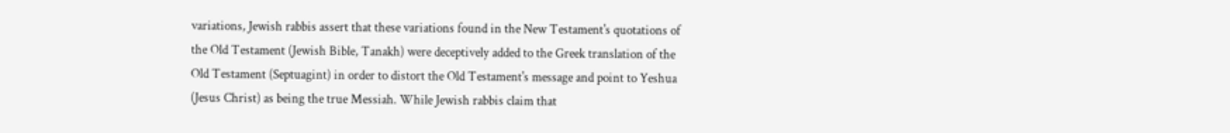variations, Jewish rabbis assert that these variations found in the New Testament's quotations of the Old Testament (Jewish Bible, Tanakh) were deceptively added to the Greek translation of the Old Testament (Septuagint) in order to distort the Old Testament's message and point to Yeshua (Jesus Christ) as being the true Messiah. While Jewish rabbis claim that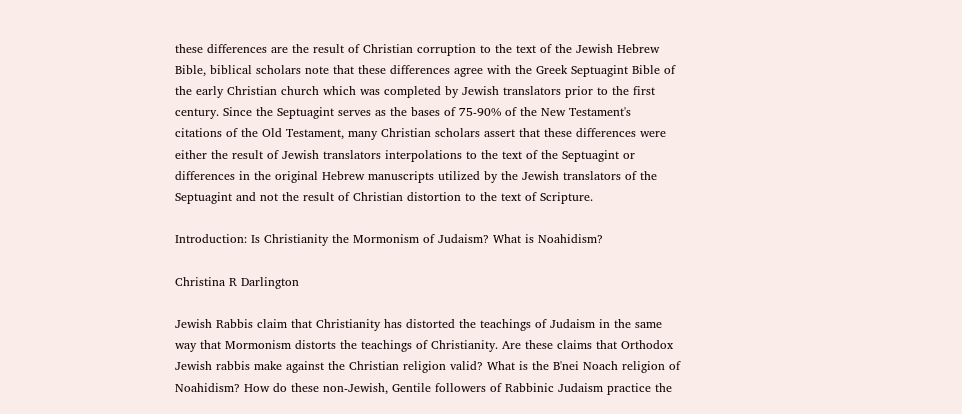these differences are the result of Christian corruption to the text of the Jewish Hebrew Bible, biblical scholars note that these differences agree with the Greek Septuagint Bible of the early Christian church which was completed by Jewish translators prior to the first century. Since the Septuagint serves as the bases of 75-90% of the New Testament's citations of the Old Testament, many Christian scholars assert that these differences were either the result of Jewish translators interpolations to the text of the Septuagint or differences in the original Hebrew manuscripts utilized by the Jewish translators of the Septuagint and not the result of Christian distortion to the text of Scripture.

Introduction: Is Christianity the Mormonism of Judaism? What is Noahidism?

Christina R Darlington

Jewish Rabbis claim that Christianity has distorted the teachings of Judaism in the same way that Mormonism distorts the teachings of Christianity. Are these claims that Orthodox Jewish rabbis make against the Christian religion valid? What is the B'nei Noach religion of Noahidism? How do these non-Jewish, Gentile followers of Rabbinic Judaism practice the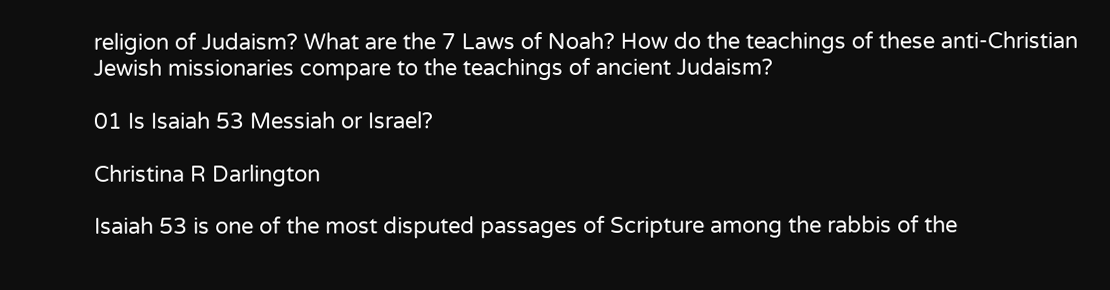religion of Judaism? What are the 7 Laws of Noah? How do the teachings of these anti-Christian Jewish missionaries compare to the teachings of ancient Judaism?

01 Is Isaiah 53 Messiah or Israel?

Christina R Darlington

Isaiah 53 is one of the most disputed passages of Scripture among the rabbis of the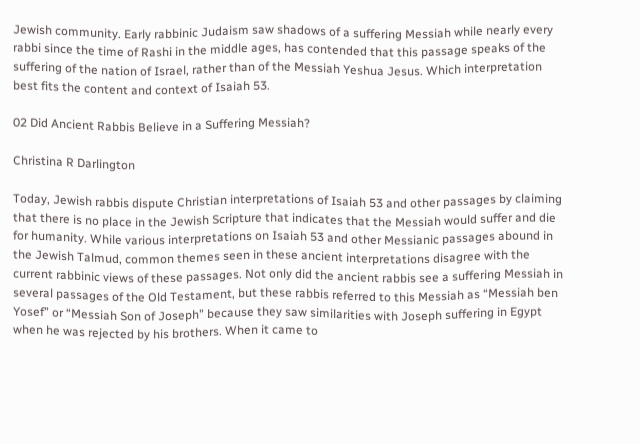Jewish community. Early rabbinic Judaism saw shadows of a suffering Messiah while nearly every rabbi since the time of Rashi in the middle ages, has contended that this passage speaks of the suffering of the nation of Israel, rather than of the Messiah Yeshua Jesus. Which interpretation best fits the content and context of Isaiah 53.

02 Did Ancient Rabbis Believe in a Suffering Messiah?

Christina R Darlington

Today, Jewish rabbis dispute Christian interpretations of Isaiah 53 and other passages by claiming that there is no place in the Jewish Scripture that indicates that the Messiah would suffer and die for humanity. While various interpretations on Isaiah 53 and other Messianic passages abound in the Jewish Talmud, common themes seen in these ancient interpretations disagree with the current rabbinic views of these passages. Not only did the ancient rabbis see a suffering Messiah in several passages of the Old Testament, but these rabbis referred to this Messiah as “Messiah ben Yosef” or “Messiah Son of Joseph” because they saw similarities with Joseph suffering in Egypt when he was rejected by his brothers. When it came to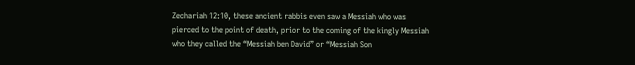Zechariah 12:10, these ancient rabbis even saw a Messiah who was pierced to the point of death, prior to the coming of the kingly Messiah who they called the “Messiah ben David” or “Messiah Son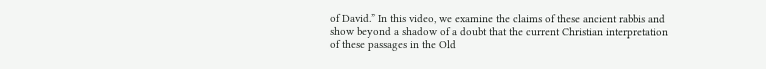of David.” In this video, we examine the claims of these ancient rabbis and show beyond a shadow of a doubt that the current Christian interpretation of these passages in the Old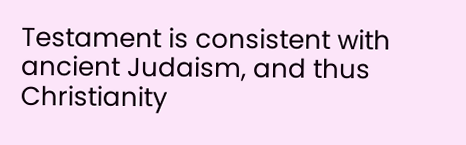Testament is consistent with ancient Judaism, and thus Christianity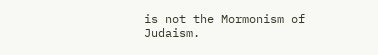is not the Mormonism of Judaism.